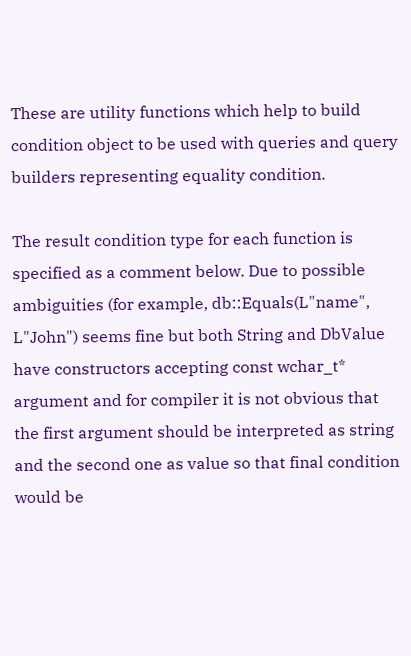These are utility functions which help to build condition object to be used with queries and query builders representing equality condition.

The result condition type for each function is specified as a comment below. Due to possible ambiguities (for example, db::Equals(L"name", L"John") seems fine but both String and DbValue have constructors accepting const wchar_t* argument and for compiler it is not obvious that the first argument should be interpreted as string and the second one as value so that final condition would be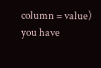column = value) you have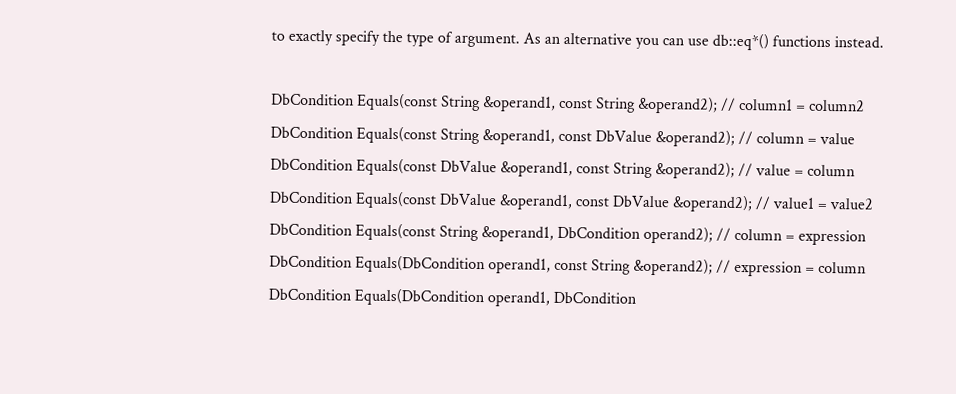to exactly specify the type of argument. As an alternative you can use db::eq*() functions instead.

DbCondition Equals(const String &operand1, const String &operand2); // column1 = column2
DbCondition Equals(const String &operand1, const DbValue &operand2); // column = value
DbCondition Equals(const DbValue &operand1, const String &operand2); // value = column
DbCondition Equals(const DbValue &operand1, const DbValue &operand2); // value1 = value2
DbCondition Equals(const String &operand1, DbCondition operand2); // column = expression
DbCondition Equals(DbCondition operand1, const String &operand2); // expression = column
DbCondition Equals(DbCondition operand1, DbCondition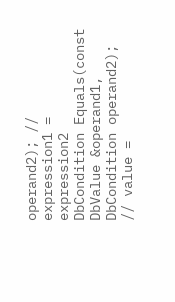operand2); // expression1 = expression2
DbCondition Equals(const DbValue &operand1, DbCondition operand2); // value =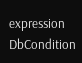expression
DbCondition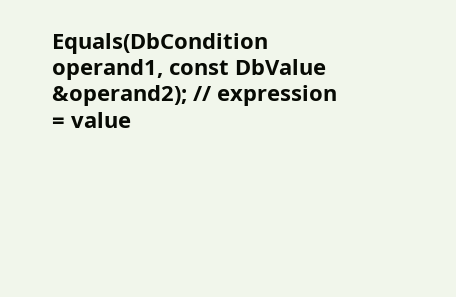Equals(DbCondition operand1, const DbValue &operand2); // expression = value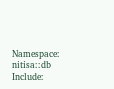Namespace: nitisa::db
Include: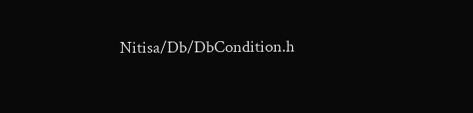Nitisa/Db/DbCondition.h